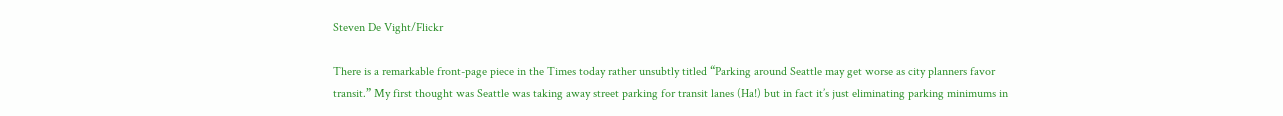Steven De Vight/Flickr

There is a remarkable front-page piece in the Times today rather unsubtly titled “Parking around Seattle may get worse as city planners favor transit.” My first thought was Seattle was taking away street parking for transit lanes (Ha!) but in fact it’s just eliminating parking minimums in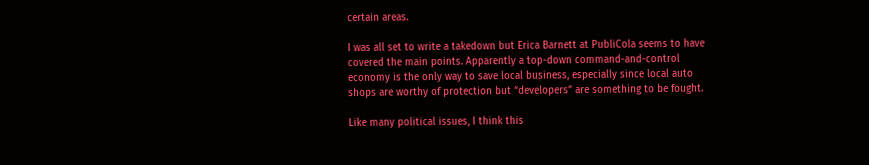certain areas.

I was all set to write a takedown but Erica Barnett at PubliCola seems to have covered the main points. Apparently a top-down command-and-control economy is the only way to save local business, especially since local auto shops are worthy of protection but “developers” are something to be fought.

Like many political issues, I think this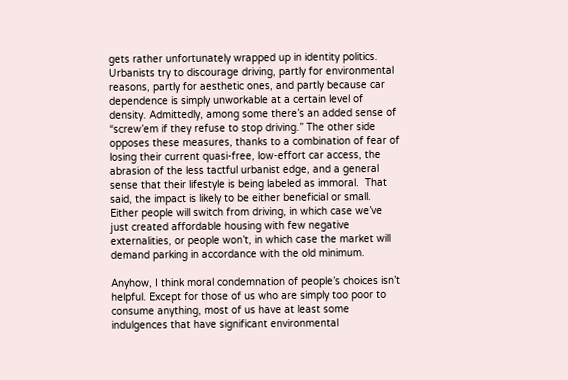gets rather unfortunately wrapped up in identity politics. Urbanists try to discourage driving, partly for environmental reasons, partly for aesthetic ones, and partly because car dependence is simply unworkable at a certain level of density. Admittedly, among some there’s an added sense of “screw’em if they refuse to stop driving.” The other side opposes these measures, thanks to a combination of fear of losing their current quasi-free, low-effort car access, the abrasion of the less tactful urbanist edge, and a general sense that their lifestyle is being labeled as immoral.  That said, the impact is likely to be either beneficial or small. Either people will switch from driving, in which case we’ve just created affordable housing with few negative externalities, or people won’t, in which case the market will demand parking in accordance with the old minimum.

Anyhow, I think moral condemnation of people’s choices isn’t helpful. Except for those of us who are simply too poor to consume anything, most of us have at least some indulgences that have significant environmental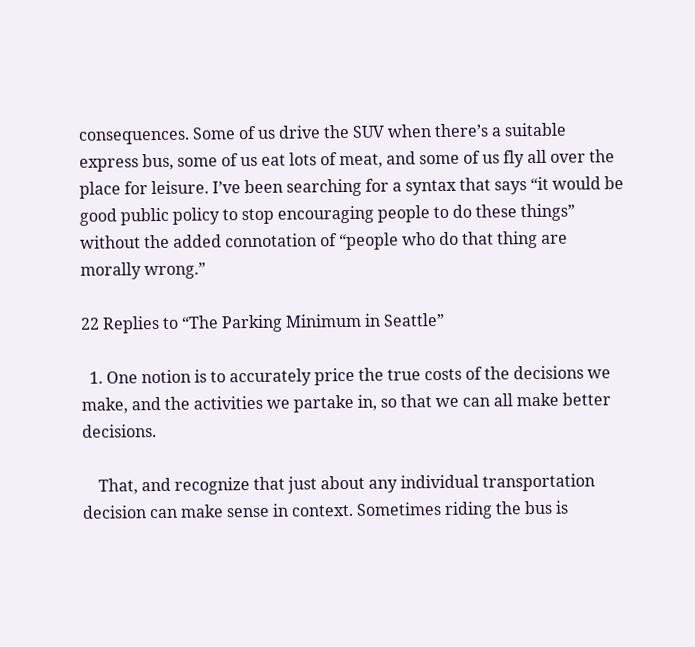consequences. Some of us drive the SUV when there’s a suitable express bus, some of us eat lots of meat, and some of us fly all over the place for leisure. I’ve been searching for a syntax that says “it would be good public policy to stop encouraging people to do these things” without the added connotation of “people who do that thing are morally wrong.”

22 Replies to “The Parking Minimum in Seattle”

  1. One notion is to accurately price the true costs of the decisions we make, and the activities we partake in, so that we can all make better decisions.

    That, and recognize that just about any individual transportation decision can make sense in context. Sometimes riding the bus is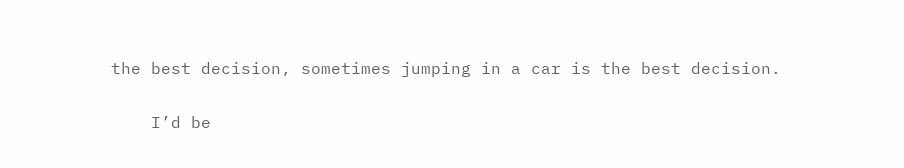the best decision, sometimes jumping in a car is the best decision.

    I’d be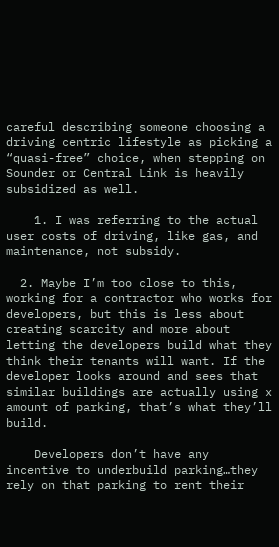careful describing someone choosing a driving centric lifestyle as picking a “quasi-free” choice, when stepping on Sounder or Central Link is heavily subsidized as well.

    1. I was referring to the actual user costs of driving, like gas, and maintenance, not subsidy.

  2. Maybe I’m too close to this, working for a contractor who works for developers, but this is less about creating scarcity and more about letting the developers build what they think their tenants will want. If the developer looks around and sees that similar buildings are actually using x amount of parking, that’s what they’ll build.

    Developers don’t have any incentive to underbuild parking…they rely on that parking to rent their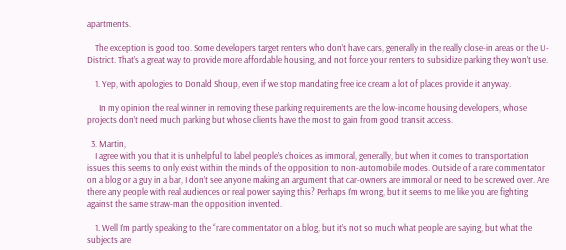apartments.

    The exception is good too. Some developers target renters who don’t have cars, generally in the really close-in areas or the U-District. That’s a great way to provide more affordable housing, and not force your renters to subsidize parking they won’t use.

    1. Yep, with apologies to Donald Shoup, even if we stop mandating free ice cream a lot of places provide it anyway.

      In my opinion the real winner in removing these parking requirements are the low-income housing developers, whose projects don’t need much parking but whose clients have the most to gain from good transit access.

  3. Martin,
    I agree with you that it is unhelpful to label people’s choices as immoral, generally, but when it comes to transportation issues this seems to only exist within the minds of the opposition to non-automobile modes. Outside of a rare commentator on a blog or a guy in a bar, I don’t see anyone making an argument that car-owners are immoral or need to be screwed over. Are there any people with real audiences or real power saying this? Perhaps I’m wrong, but it seems to me like you are fighting against the same straw-man the opposition invented.

    1. Well I’m partly speaking to the “rare commentator on a blog, but it’s not so much what people are saying, but what the subjects are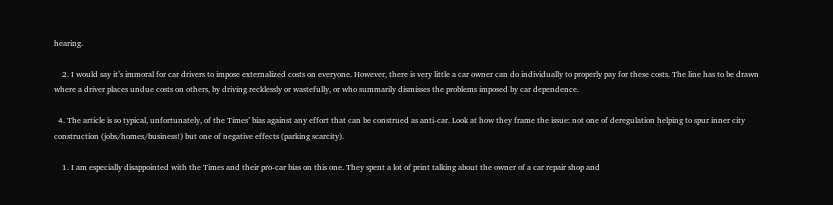hearing.

    2. I would say it’s immoral for car drivers to impose externalized costs on everyone. However, there is very little a car owner can do individually to properly pay for these costs. The line has to be drawn where a driver places undue costs on others, by driving recklessly or wastefully, or who summarily dismisses the problems imposed by car dependence.

  4. The article is so typical, unfortunately, of the Times’ bias against any effort that can be construed as anti-car. Look at how they frame the issue: not one of deregulation helping to spur inner city construction (jobs/homes/business!) but one of negative effects (parking scarcity).

    1. I am especially disappointed with the Times and their pro-car bias on this one. They spent a lot of print talking about the owner of a car repair shop and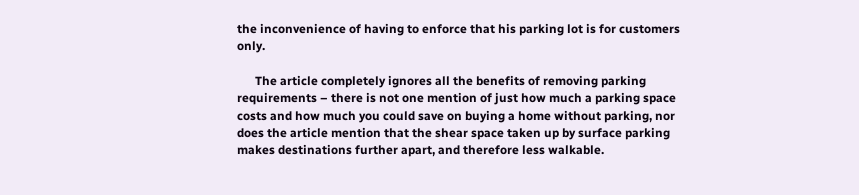the inconvenience of having to enforce that his parking lot is for customers only.

      The article completely ignores all the benefits of removing parking requirements – there is not one mention of just how much a parking space costs and how much you could save on buying a home without parking, nor does the article mention that the shear space taken up by surface parking makes destinations further apart, and therefore less walkable.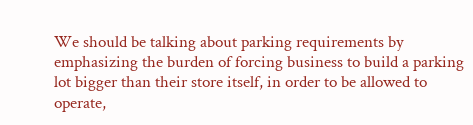We should be talking about parking requirements by emphasizing the burden of forcing business to build a parking lot bigger than their store itself, in order to be allowed to operate,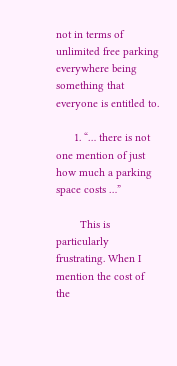not in terms of unlimited free parking everywhere being something that everyone is entitled to.

      1. “… there is not one mention of just how much a parking space costs …”

        This is particularly frustrating. When I mention the cost of the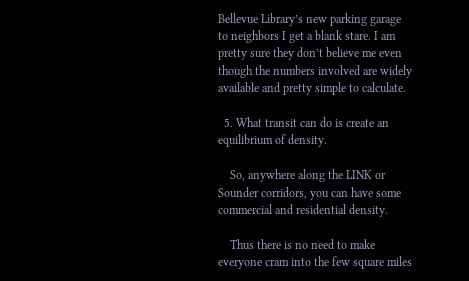Bellevue Library’s new parking garage to neighbors I get a blank stare. I am pretty sure they don’t believe me even though the numbers involved are widely available and pretty simple to calculate.

  5. What transit can do is create an equilibrium of density.

    So, anywhere along the LINK or Sounder corridors, you can have some commercial and residential density.

    Thus there is no need to make everyone cram into the few square miles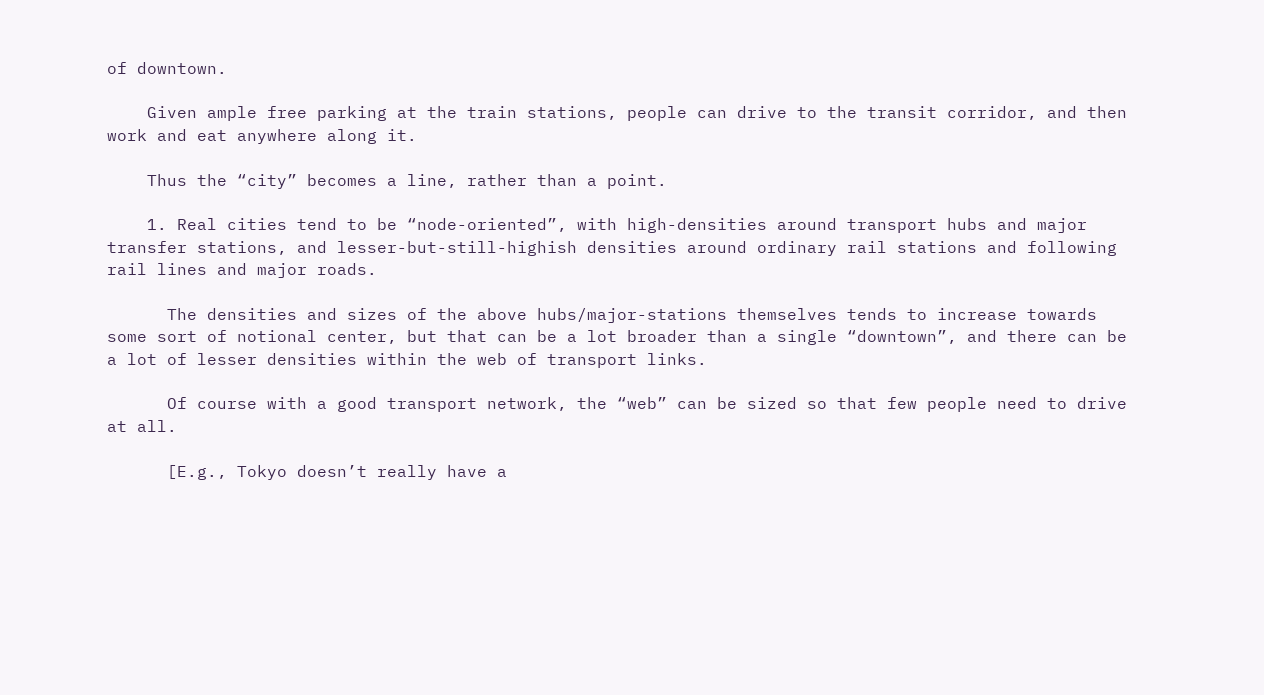of downtown.

    Given ample free parking at the train stations, people can drive to the transit corridor, and then work and eat anywhere along it.

    Thus the “city” becomes a line, rather than a point.

    1. Real cities tend to be “node-oriented”, with high-densities around transport hubs and major transfer stations, and lesser-but-still-highish densities around ordinary rail stations and following rail lines and major roads.

      The densities and sizes of the above hubs/major-stations themselves tends to increase towards some sort of notional center, but that can be a lot broader than a single “downtown”, and there can be a lot of lesser densities within the web of transport links.

      Of course with a good transport network, the “web” can be sized so that few people need to drive at all.

      [E.g., Tokyo doesn’t really have a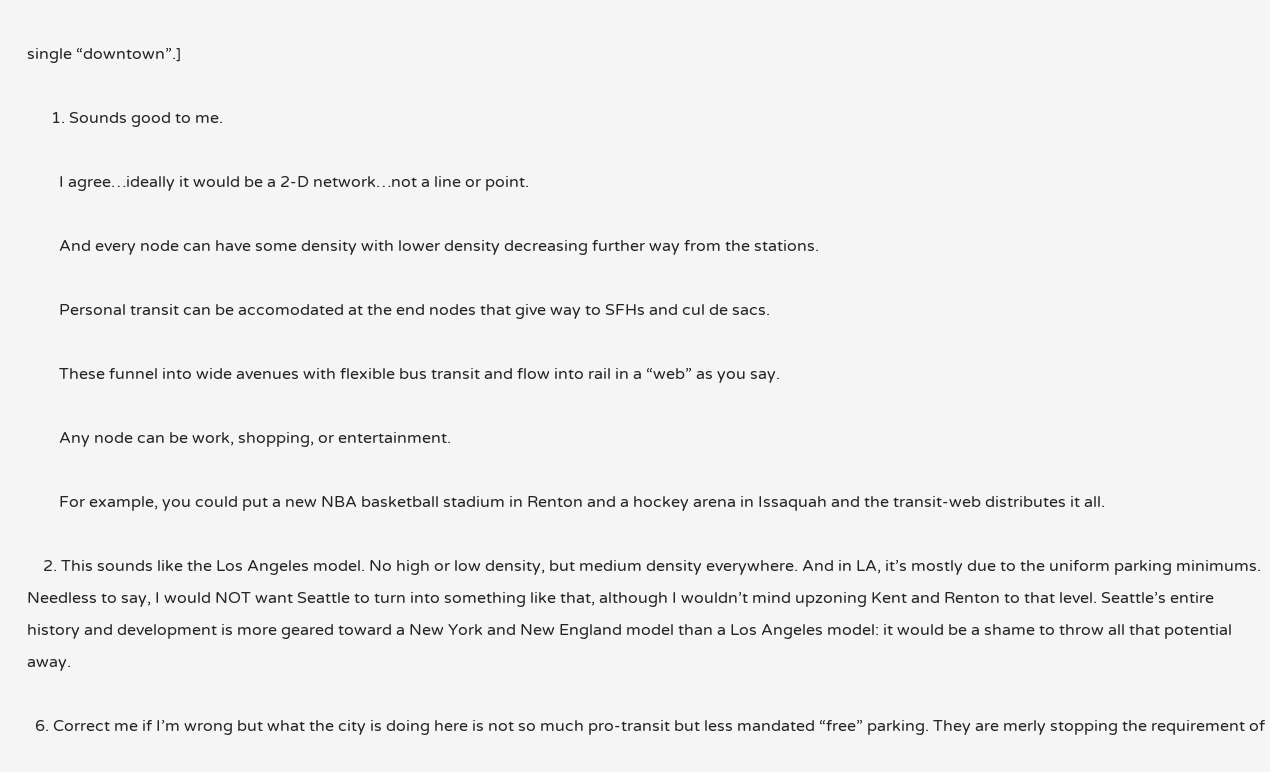single “downtown”.]

      1. Sounds good to me.

        I agree…ideally it would be a 2-D network…not a line or point.

        And every node can have some density with lower density decreasing further way from the stations.

        Personal transit can be accomodated at the end nodes that give way to SFHs and cul de sacs.

        These funnel into wide avenues with flexible bus transit and flow into rail in a “web” as you say.

        Any node can be work, shopping, or entertainment.

        For example, you could put a new NBA basketball stadium in Renton and a hockey arena in Issaquah and the transit-web distributes it all.

    2. This sounds like the Los Angeles model. No high or low density, but medium density everywhere. And in LA, it’s mostly due to the uniform parking minimums. Needless to say, I would NOT want Seattle to turn into something like that, although I wouldn’t mind upzoning Kent and Renton to that level. Seattle’s entire history and development is more geared toward a New York and New England model than a Los Angeles model: it would be a shame to throw all that potential away.

  6. Correct me if I’m wrong but what the city is doing here is not so much pro-transit but less mandated “free” parking. They are merly stopping the requirement of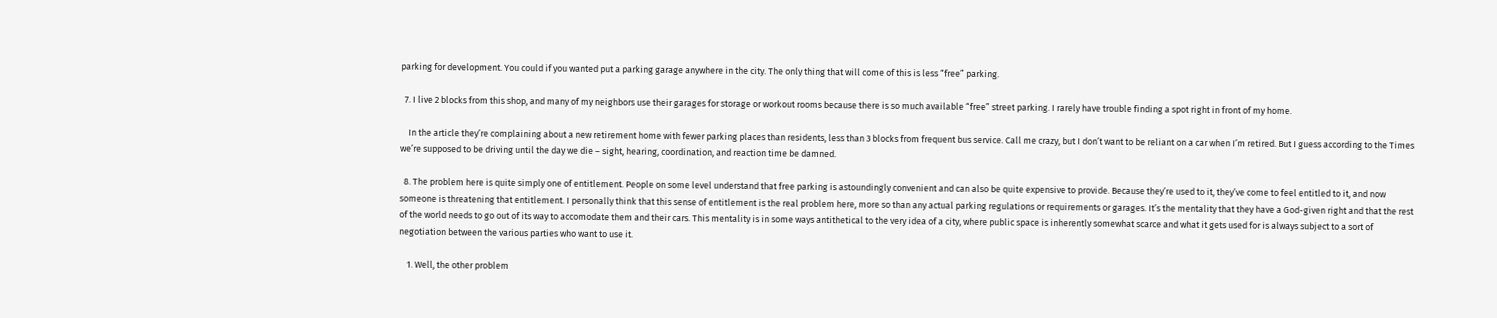parking for development. You could if you wanted put a parking garage anywhere in the city. The only thing that will come of this is less “free” parking.

  7. I live 2 blocks from this shop, and many of my neighbors use their garages for storage or workout rooms because there is so much available “free” street parking. I rarely have trouble finding a spot right in front of my home.

    In the article they’re complaining about a new retirement home with fewer parking places than residents, less than 3 blocks from frequent bus service. Call me crazy, but I don’t want to be reliant on a car when I’m retired. But I guess according to the Times we’re supposed to be driving until the day we die – sight, hearing, coordination, and reaction time be damned.

  8. The problem here is quite simply one of entitlement. People on some level understand that free parking is astoundingly convenient and can also be quite expensive to provide. Because they’re used to it, they’ve come to feel entitled to it, and now someone is threatening that entitlement. I personally think that this sense of entitlement is the real problem here, more so than any actual parking regulations or requirements or garages. It’s the mentality that they have a God-given right and that the rest of the world needs to go out of its way to accomodate them and their cars. This mentality is in some ways antithetical to the very idea of a city, where public space is inherently somewhat scarce and what it gets used for is always subject to a sort of negotiation between the various parties who want to use it.

    1. Well, the other problem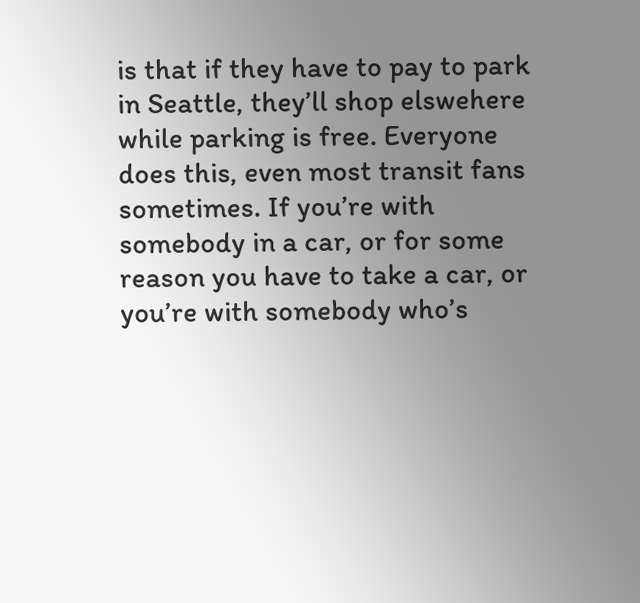is that if they have to pay to park in Seattle, they’ll shop elswehere while parking is free. Everyone does this, even most transit fans sometimes. If you’re with somebody in a car, or for some reason you have to take a car, or you’re with somebody who’s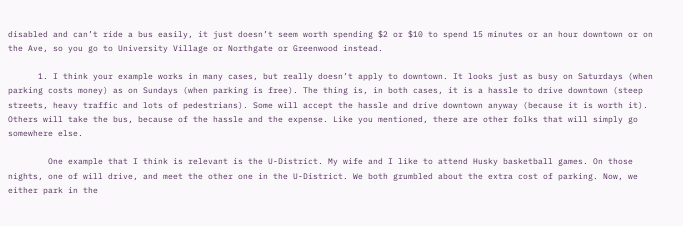disabled and can’t ride a bus easily, it just doesn’t seem worth spending $2 or $10 to spend 15 minutes or an hour downtown or on the Ave, so you go to University Village or Northgate or Greenwood instead.

      1. I think your example works in many cases, but really doesn’t apply to downtown. It looks just as busy on Saturdays (when parking costs money) as on Sundays (when parking is free). The thing is, in both cases, it is a hassle to drive downtown (steep streets, heavy traffic and lots of pedestrians). Some will accept the hassle and drive downtown anyway (because it is worth it). Others will take the bus, because of the hassle and the expense. Like you mentioned, there are other folks that will simply go somewhere else.

        One example that I think is relevant is the U-District. My wife and I like to attend Husky basketball games. On those nights, one of will drive, and meet the other one in the U-District. We both grumbled about the extra cost of parking. Now, we either park in the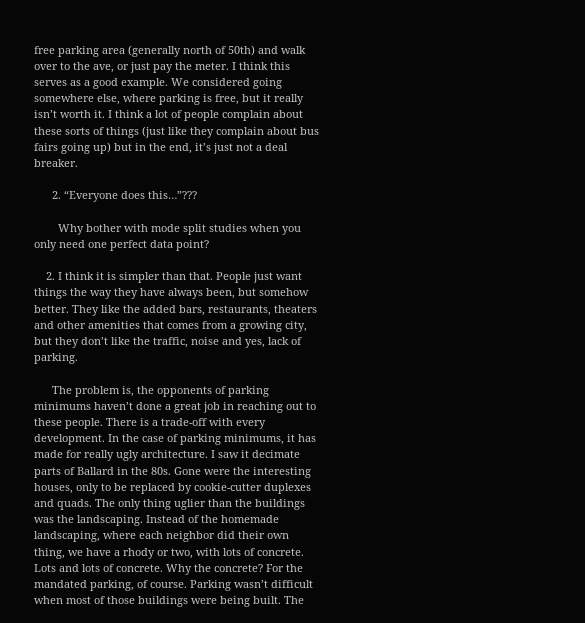free parking area (generally north of 50th) and walk over to the ave, or just pay the meter. I think this serves as a good example. We considered going somewhere else, where parking is free, but it really isn’t worth it. I think a lot of people complain about these sorts of things (just like they complain about bus fairs going up) but in the end, it’s just not a deal breaker.

      2. “Everyone does this…”???

        Why bother with mode split studies when you only need one perfect data point?

    2. I think it is simpler than that. People just want things the way they have always been, but somehow better. They like the added bars, restaurants, theaters and other amenities that comes from a growing city, but they don’t like the traffic, noise and yes, lack of parking.

      The problem is, the opponents of parking minimums haven’t done a great job in reaching out to these people. There is a trade-off with every development. In the case of parking minimums, it has made for really ugly architecture. I saw it decimate parts of Ballard in the 80s. Gone were the interesting houses, only to be replaced by cookie-cutter duplexes and quads. The only thing uglier than the buildings was the landscaping. Instead of the homemade landscaping, where each neighbor did their own thing, we have a rhody or two, with lots of concrete. Lots and lots of concrete. Why the concrete? For the mandated parking, of course. Parking wasn’t difficult when most of those buildings were being built. The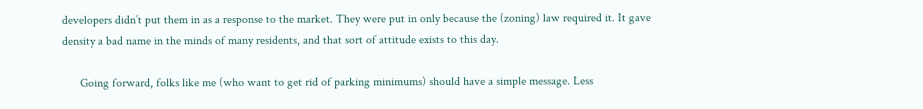developers didn’t put them in as a response to the market. They were put in only because the (zoning) law required it. It gave density a bad name in the minds of many residents, and that sort of attitude exists to this day.

      Going forward, folks like me (who want to get rid of parking minimums) should have a simple message. Less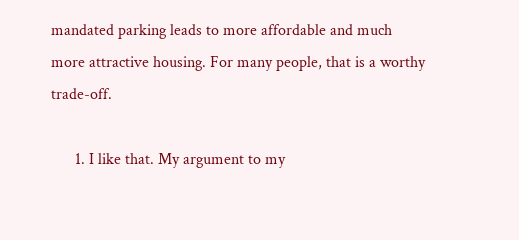mandated parking leads to more affordable and much more attractive housing. For many people, that is a worthy trade-off.

      1. I like that. My argument to my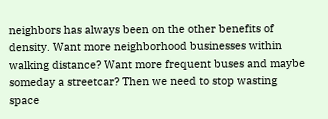neighbors has always been on the other benefits of density. Want more neighborhood businesses within walking distance? Want more frequent buses and maybe someday a streetcar? Then we need to stop wasting space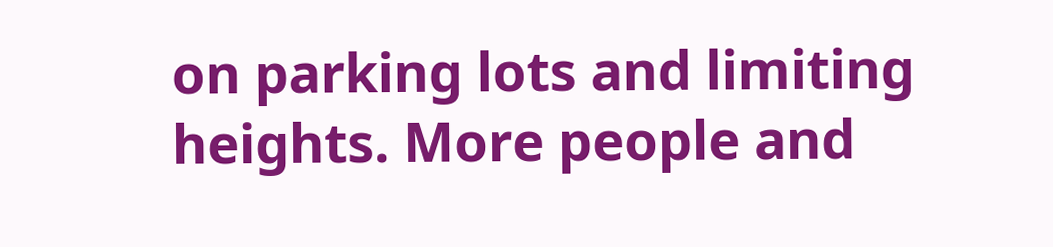on parking lots and limiting heights. More people and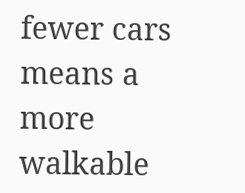fewer cars means a more walkable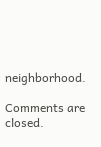neighborhood.

Comments are closed.